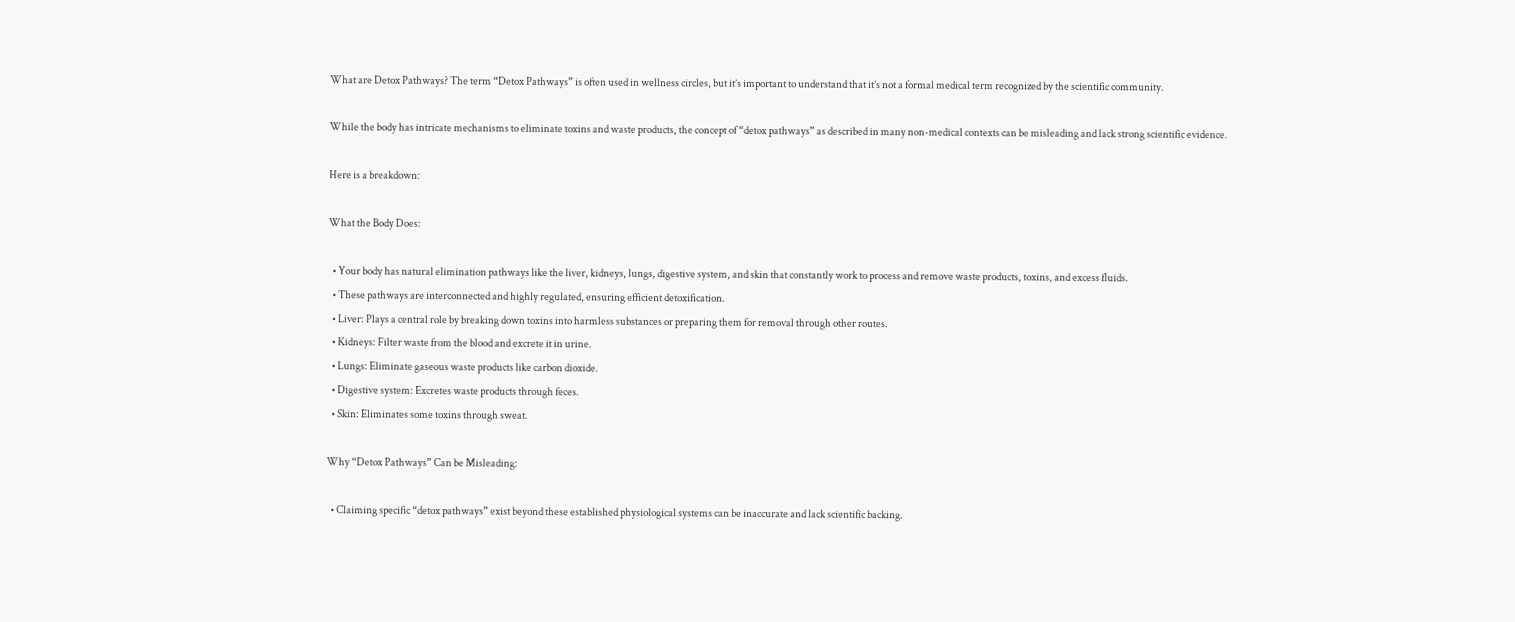What are Detox Pathways? The term “Detox Pathways” is often used in wellness circles, but it’s important to understand that it’s not a formal medical term recognized by the scientific community.

While the body has intricate mechanisms to eliminate toxins and waste products, the concept of “detox pathways” as described in many non-medical contexts can be misleading and lack strong scientific evidence.

Here is a breakdown:

What the Body Does:

  • Your body has natural elimination pathways like the liver, kidneys, lungs, digestive system, and skin that constantly work to process and remove waste products, toxins, and excess fluids.
  • These pathways are interconnected and highly regulated, ensuring efficient detoxification.
  • Liver: Plays a central role by breaking down toxins into harmless substances or preparing them for removal through other routes.
  • Kidneys: Filter waste from the blood and excrete it in urine.
  • Lungs: Eliminate gaseous waste products like carbon dioxide.
  • Digestive system: Excretes waste products through feces.
  • Skin: Eliminates some toxins through sweat.

Why “Detox Pathways” Can be Misleading:

  • Claiming specific “detox pathways” exist beyond these established physiological systems can be inaccurate and lack scientific backing.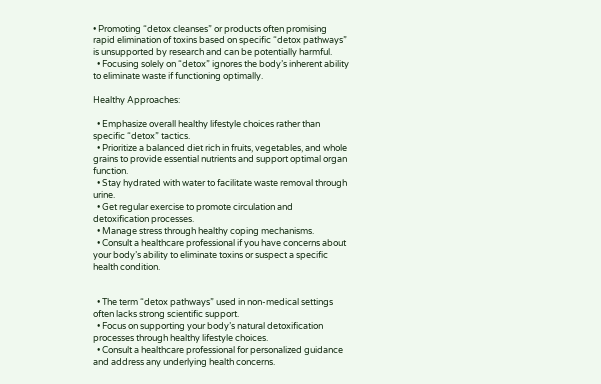• Promoting “detox cleanses” or products often promising rapid elimination of toxins based on specific “detox pathways” is unsupported by research and can be potentially harmful.
  • Focusing solely on “detox” ignores the body’s inherent ability to eliminate waste if functioning optimally.

Healthy Approaches:

  • Emphasize overall healthy lifestyle choices rather than specific “detox” tactics.
  • Prioritize a balanced diet rich in fruits, vegetables, and whole grains to provide essential nutrients and support optimal organ function.
  • Stay hydrated with water to facilitate waste removal through urine.
  • Get regular exercise to promote circulation and detoxification processes.
  • Manage stress through healthy coping mechanisms.
  • Consult a healthcare professional if you have concerns about your body’s ability to eliminate toxins or suspect a specific health condition.


  • The term “detox pathways” used in non-medical settings often lacks strong scientific support.
  • Focus on supporting your body’s natural detoxification processes through healthy lifestyle choices.
  • Consult a healthcare professional for personalized guidance and address any underlying health concerns.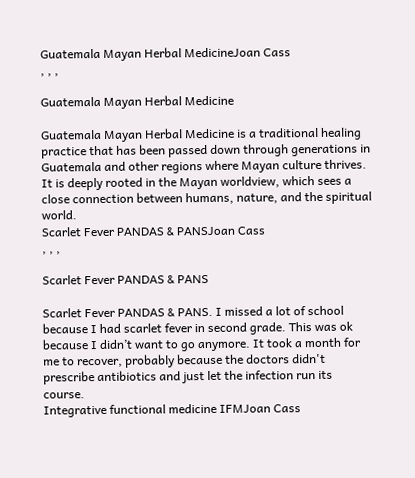Guatemala Mayan Herbal MedicineJoan Cass
, , ,

Guatemala Mayan Herbal Medicine

Guatemala Mayan Herbal Medicine is a traditional healing practice that has been passed down through generations in Guatemala and other regions where Mayan culture thrives. It is deeply rooted in the Mayan worldview, which sees a close connection between humans, nature, and the spiritual world.
Scarlet Fever PANDAS & PANSJoan Cass
, , ,

Scarlet Fever PANDAS & PANS

Scarlet Fever PANDAS & PANS. I missed a lot of school because I had scarlet fever in second grade. This was ok because I didn’t want to go anymore. It took a month for me to recover, probably because the doctors didn't prescribe antibiotics and just let the infection run its course.
Integrative functional medicine IFMJoan Cass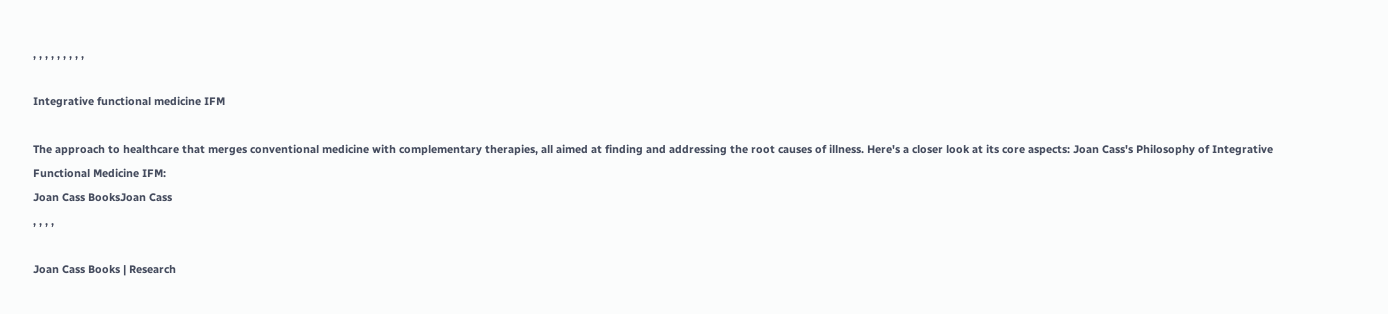, , , , , , , , ,

Integrative functional medicine IFM

The approach to healthcare that merges conventional medicine with complementary therapies, all aimed at finding and addressing the root causes of illness. Here's a closer look at its core aspects: Joan Cass's Philosophy of Integrative Functional Medicine IFM:
Joan Cass BooksJoan Cass
, , , ,

Joan Cass Books | Research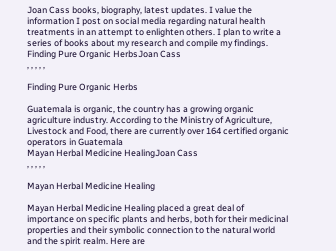Joan Cass books, biography, latest updates. I value the information I post on social media regarding natural health treatments in an attempt to enlighten others. I plan to write a series of books about my research and compile my findings.
Finding Pure Organic HerbsJoan Cass
, , , , ,

Finding Pure Organic Herbs

Guatemala is organic, the country has a growing organic agriculture industry. According to the Ministry of Agriculture, Livestock and Food, there are currently over 164 certified organic operators in Guatemala
Mayan Herbal Medicine HealingJoan Cass
, , , , ,

Mayan Herbal Medicine Healing

Mayan Herbal Medicine Healing placed a great deal of importance on specific plants and herbs, both for their medicinal properties and their symbolic connection to the natural world and the spirit realm. Here are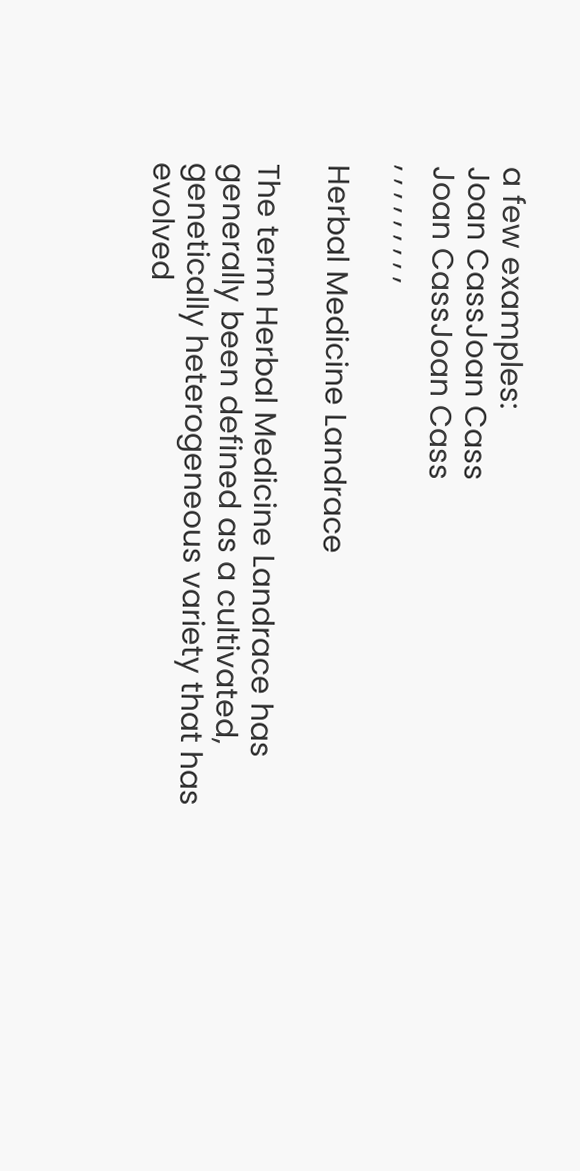a few examples:
Joan CassJoan Cass
Joan CassJoan Cass
, , , , , , , , ,

Herbal Medicine Landrace

The term Herbal Medicine Landrace has generally been defined as a cultivated, genetically heterogeneous variety that has evolved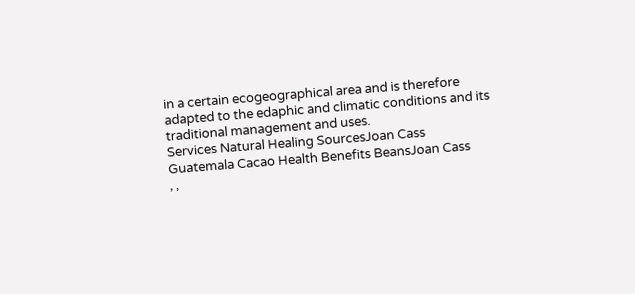in a certain ecogeographical area and is therefore adapted to the edaphic and climatic conditions and its traditional management and uses.
Services Natural Healing SourcesJoan Cass
Guatemala Cacao Health Benefits BeansJoan Cass
, ,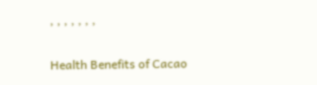, , , , , , ,

Health Benefits of Cacao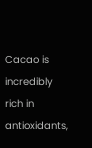Cacao is incredibly rich in antioxidants,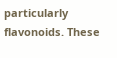particularly flavonoids. These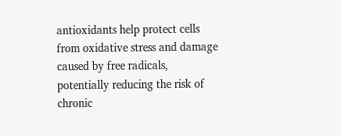antioxidants help protect cells from oxidative stress and damage caused by free radicals, potentially reducing the risk of chronic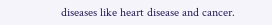diseases like heart disease and cancer.